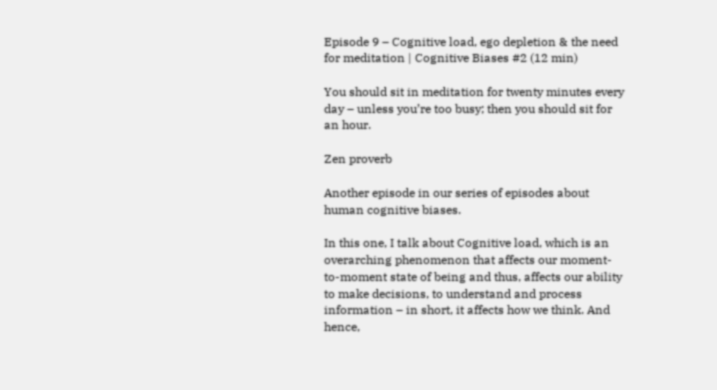Episode 9 – Cognitive load, ego depletion & the need for meditation | Cognitive Biases #2 (12 min)

You should sit in meditation for twenty minutes every day – unless you’re too busy; then you should sit for an hour.

Zen proverb

Another episode in our series of episodes about human cognitive biases.

In this one, I talk about Cognitive load, which is an overarching phenomenon that affects our moment-to-moment state of being and thus, affects our ability to make decisions, to understand and process information – in short, it affects how we think. And hence,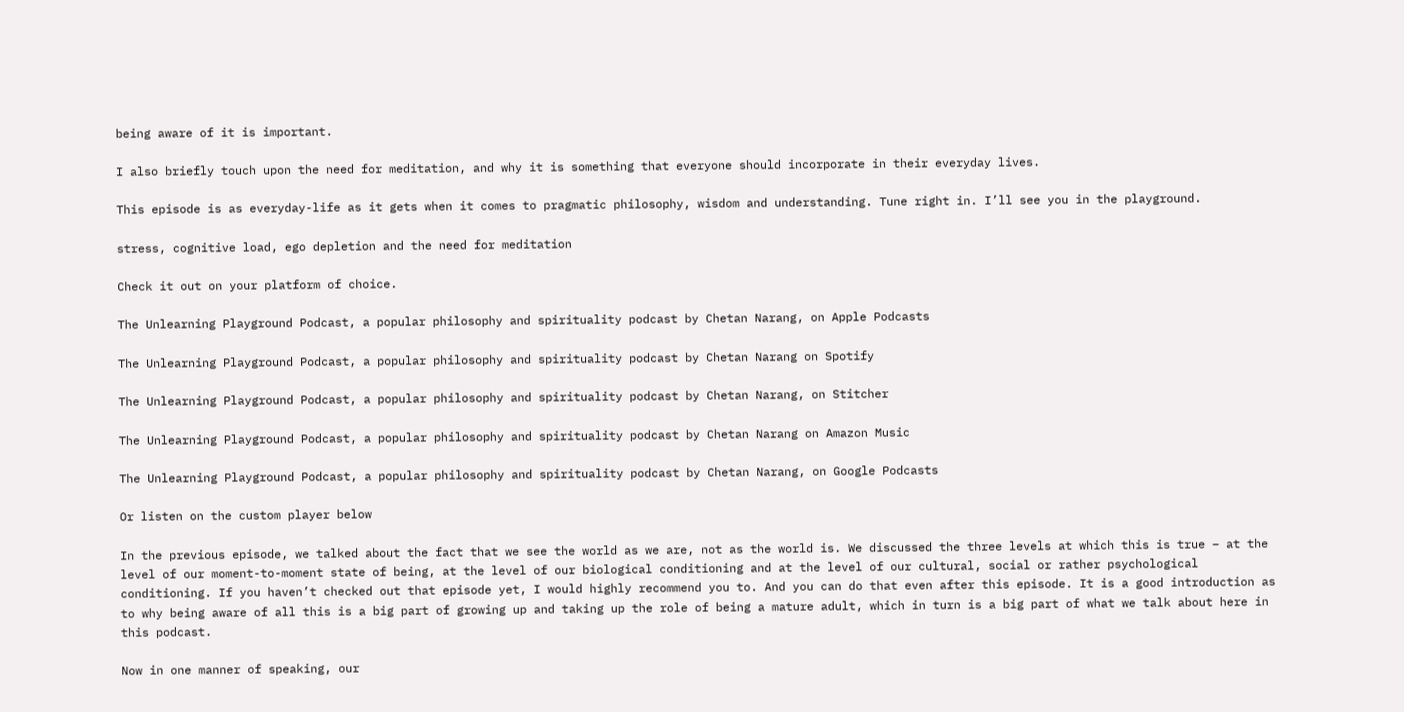being aware of it is important.

I also briefly touch upon the need for meditation, and why it is something that everyone should incorporate in their everyday lives.

This episode is as everyday-life as it gets when it comes to pragmatic philosophy, wisdom and understanding. Tune right in. I’ll see you in the playground.

stress, cognitive load, ego depletion and the need for meditation

Check it out on your platform of choice.

The Unlearning Playground Podcast, a popular philosophy and spirituality podcast by Chetan Narang, on Apple Podcasts

The Unlearning Playground Podcast, a popular philosophy and spirituality podcast by Chetan Narang on Spotify

The Unlearning Playground Podcast, a popular philosophy and spirituality podcast by Chetan Narang, on Stitcher

The Unlearning Playground Podcast, a popular philosophy and spirituality podcast by Chetan Narang on Amazon Music

The Unlearning Playground Podcast, a popular philosophy and spirituality podcast by Chetan Narang, on Google Podcasts

Or listen on the custom player below

In the previous episode, we talked about the fact that we see the world as we are, not as the world is. We discussed the three levels at which this is true – at the level of our moment-to-moment state of being, at the level of our biological conditioning and at the level of our cultural, social or rather psychological conditioning. If you haven’t checked out that episode yet, I would highly recommend you to. And you can do that even after this episode. It is a good introduction as to why being aware of all this is a big part of growing up and taking up the role of being a mature adult, which in turn is a big part of what we talk about here in this podcast.

Now in one manner of speaking, our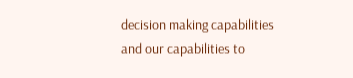decision making capabilities and our capabilities to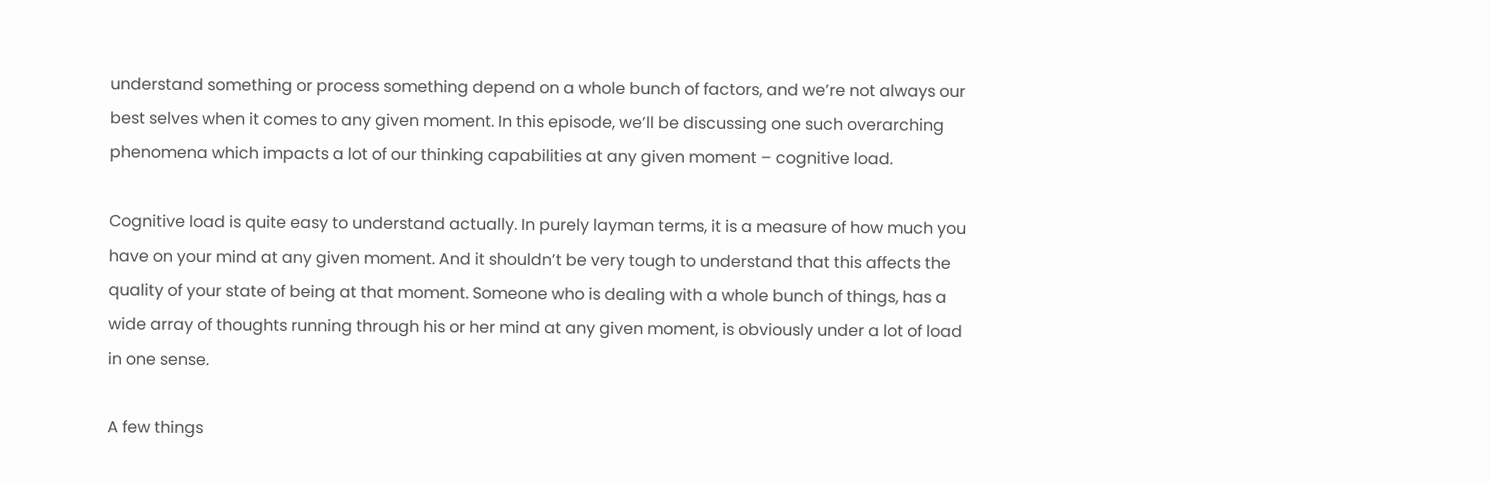understand something or process something depend on a whole bunch of factors, and we’re not always our best selves when it comes to any given moment. In this episode, we’ll be discussing one such overarching phenomena which impacts a lot of our thinking capabilities at any given moment – cognitive load.

Cognitive load is quite easy to understand actually. In purely layman terms, it is a measure of how much you have on your mind at any given moment. And it shouldn’t be very tough to understand that this affects the quality of your state of being at that moment. Someone who is dealing with a whole bunch of things, has a wide array of thoughts running through his or her mind at any given moment, is obviously under a lot of load in one sense.

A few things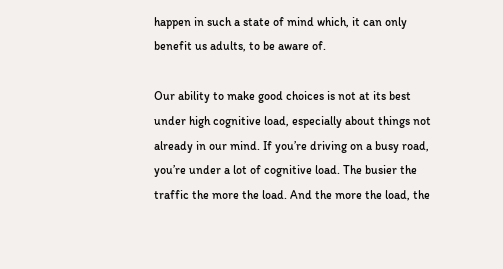happen in such a state of mind which, it can only benefit us adults, to be aware of.

Our ability to make good choices is not at its best under high cognitive load, especially about things not already in our mind. If you’re driving on a busy road, you’re under a lot of cognitive load. The busier the traffic the more the load. And the more the load, the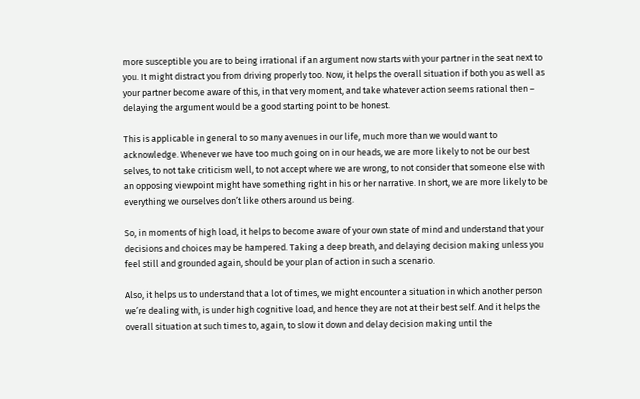more susceptible you are to being irrational if an argument now starts with your partner in the seat next to you. It might distract you from driving properly too. Now, it helps the overall situation if both you as well as your partner become aware of this, in that very moment, and take whatever action seems rational then – delaying the argument would be a good starting point to be honest.

This is applicable in general to so many avenues in our life, much more than we would want to acknowledge. Whenever we have too much going on in our heads, we are more likely to not be our best selves, to not take criticism well, to not accept where we are wrong, to not consider that someone else with an opposing viewpoint might have something right in his or her narrative. In short, we are more likely to be everything we ourselves don’t like others around us being.

So, in moments of high load, it helps to become aware of your own state of mind and understand that your decisions and choices may be hampered. Taking a deep breath, and delaying decision making unless you feel still and grounded again, should be your plan of action in such a scenario.

Also, it helps us to understand that a lot of times, we might encounter a situation in which another person we’re dealing with, is under high cognitive load, and hence they are not at their best self. And it helps the overall situation at such times to, again, to slow it down and delay decision making until the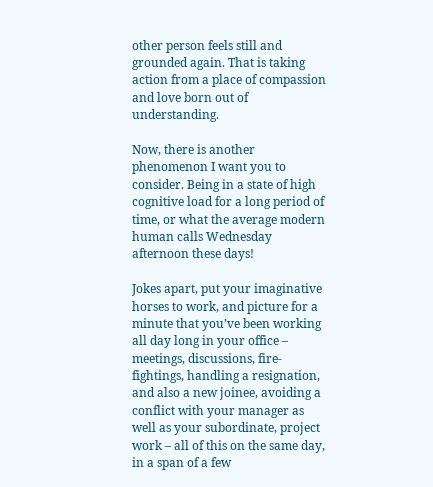other person feels still and grounded again. That is taking action from a place of compassion and love born out of understanding.

Now, there is another phenomenon I want you to consider. Being in a state of high cognitive load for a long period of time, or what the average modern human calls Wednesday afternoon these days!

Jokes apart, put your imaginative horses to work, and picture for a minute that you’ve been working all day long in your office – meetings, discussions, fire-fightings, handling a resignation, and also a new joinee, avoiding a conflict with your manager as well as your subordinate, project work – all of this on the same day, in a span of a few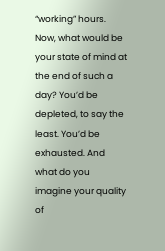“working” hours. Now, what would be your state of mind at the end of such a day? You’d be depleted, to say the least. You’d be exhausted. And what do you imagine your quality of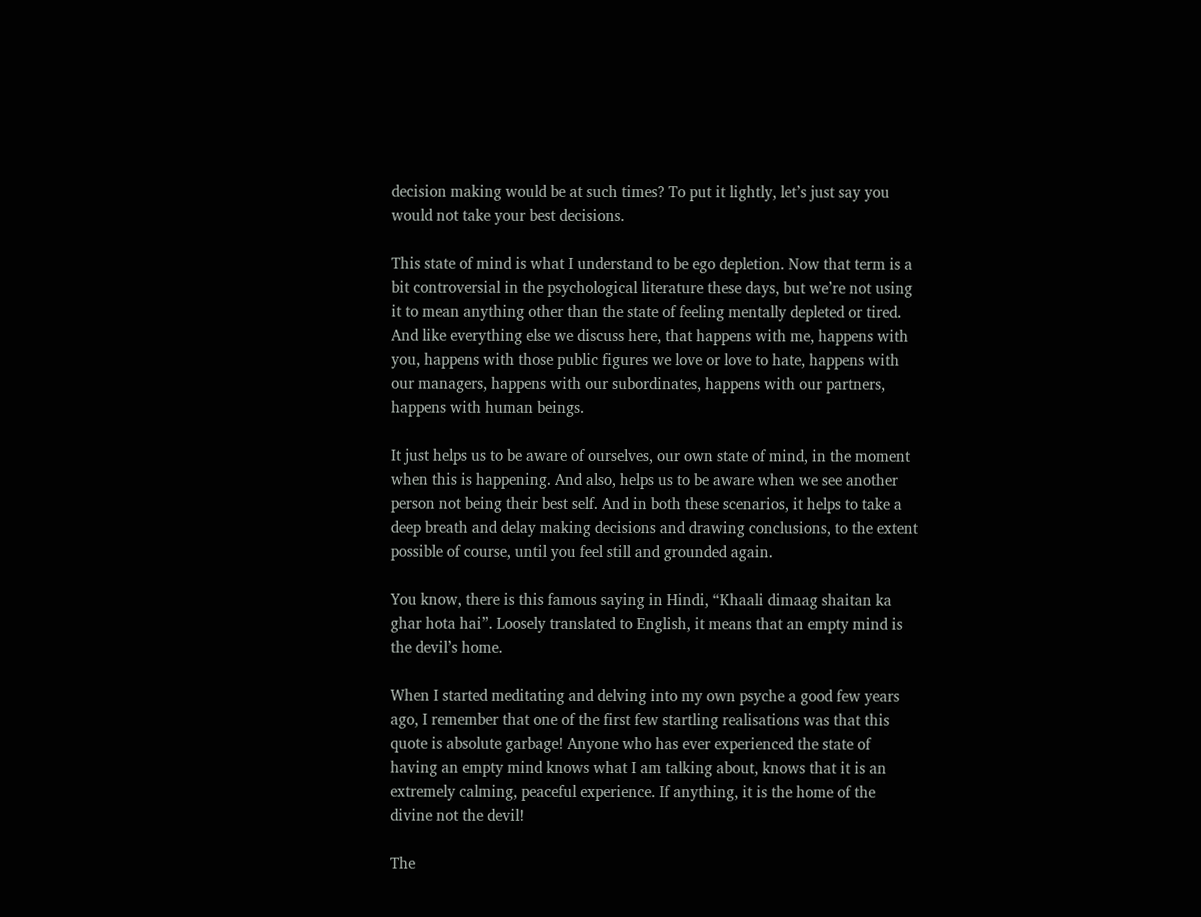decision making would be at such times? To put it lightly, let’s just say you would not take your best decisions.

This state of mind is what I understand to be ego depletion. Now that term is a bit controversial in the psychological literature these days, but we’re not using it to mean anything other than the state of feeling mentally depleted or tired. And like everything else we discuss here, that happens with me, happens with you, happens with those public figures we love or love to hate, happens with our managers, happens with our subordinates, happens with our partners, happens with human beings.

It just helps us to be aware of ourselves, our own state of mind, in the moment when this is happening. And also, helps us to be aware when we see another person not being their best self. And in both these scenarios, it helps to take a deep breath and delay making decisions and drawing conclusions, to the extent possible of course, until you feel still and grounded again.

You know, there is this famous saying in Hindi, “Khaali dimaag shaitan ka ghar hota hai”. Loosely translated to English, it means that an empty mind is the devil’s home.

When I started meditating and delving into my own psyche a good few years ago, I remember that one of the first few startling realisations was that this quote is absolute garbage! Anyone who has ever experienced the state of having an empty mind knows what I am talking about, knows that it is an extremely calming, peaceful experience. If anything, it is the home of the divine not the devil!

The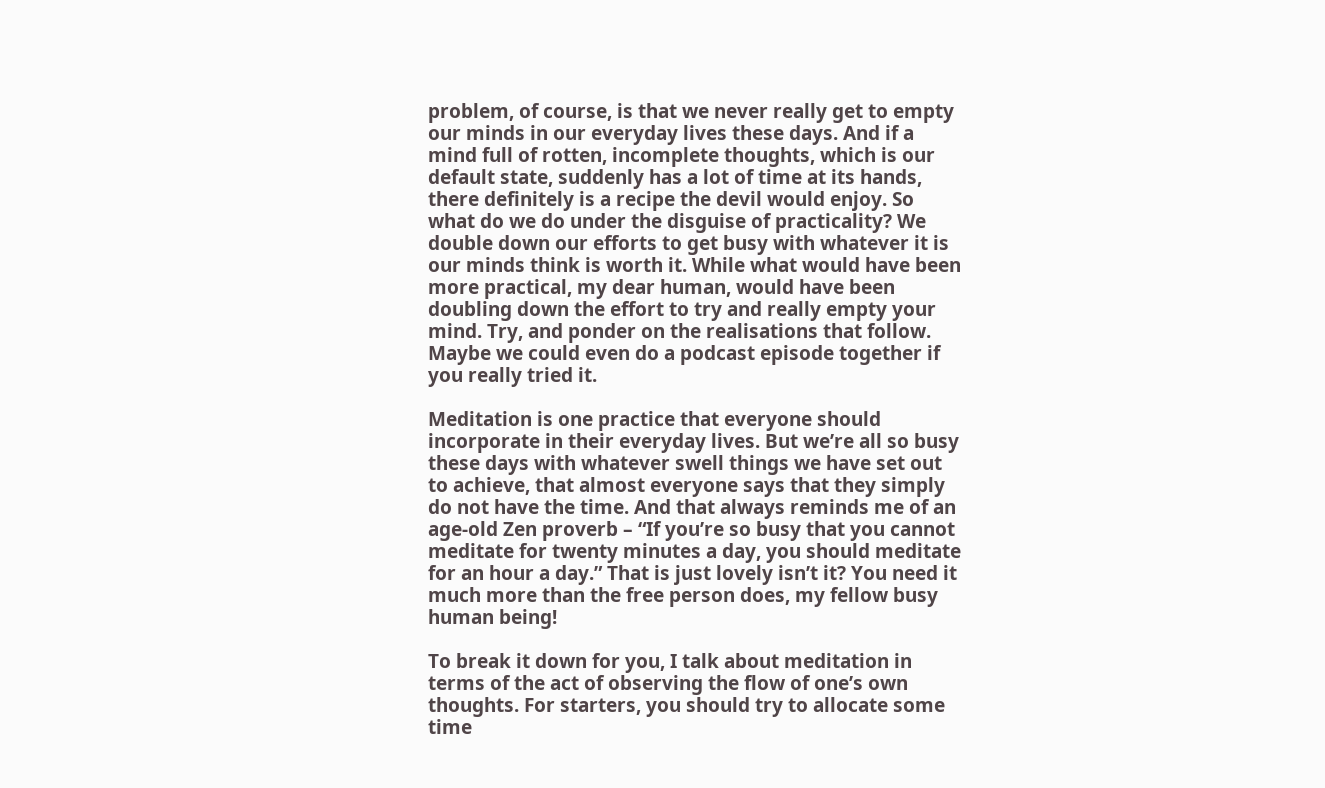problem, of course, is that we never really get to empty our minds in our everyday lives these days. And if a mind full of rotten, incomplete thoughts, which is our default state, suddenly has a lot of time at its hands, there definitely is a recipe the devil would enjoy. So what do we do under the disguise of practicality? We double down our efforts to get busy with whatever it is our minds think is worth it. While what would have been more practical, my dear human, would have been doubling down the effort to try and really empty your mind. Try, and ponder on the realisations that follow. Maybe we could even do a podcast episode together if you really tried it.

Meditation is one practice that everyone should incorporate in their everyday lives. But we’re all so busy these days with whatever swell things we have set out to achieve, that almost everyone says that they simply do not have the time. And that always reminds me of an age-old Zen proverb – “If you’re so busy that you cannot meditate for twenty minutes a day, you should meditate for an hour a day.” That is just lovely isn’t it? You need it much more than the free person does, my fellow busy human being!

To break it down for you, I talk about meditation in terms of the act of observing the flow of one’s own thoughts. For starters, you should try to allocate some time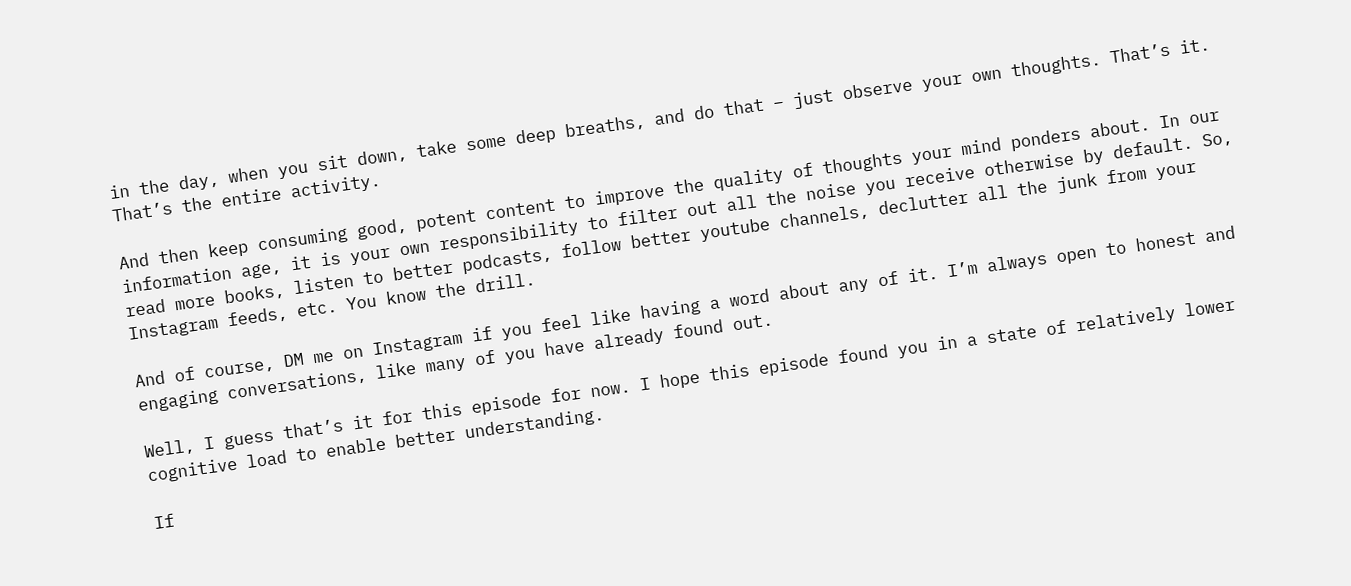in the day, when you sit down, take some deep breaths, and do that – just observe your own thoughts. That’s it. That’s the entire activity.

And then keep consuming good, potent content to improve the quality of thoughts your mind ponders about. In our information age, it is your own responsibility to filter out all the noise you receive otherwise by default. So, read more books, listen to better podcasts, follow better youtube channels, declutter all the junk from your Instagram feeds, etc. You know the drill.

And of course, DM me on Instagram if you feel like having a word about any of it. I’m always open to honest and engaging conversations, like many of you have already found out.

Well, I guess that’s it for this episode for now. I hope this episode found you in a state of relatively lower cognitive load to enable better understanding.

If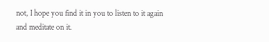not, I hope you find it in you to listen to it again and meditate on it.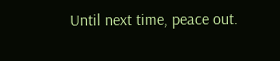Until next time, peace out.